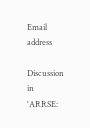Email address

Discussion in 'ARRSE: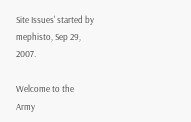Site Issues' started by mephisto, Sep 29, 2007.

Welcome to the Army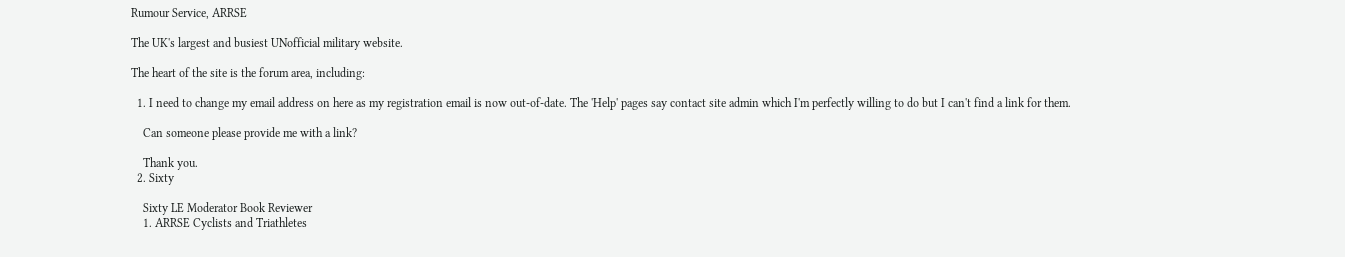Rumour Service, ARRSE

The UK's largest and busiest UNofficial military website.

The heart of the site is the forum area, including:

  1. I need to change my email address on here as my registration email is now out-of-date. The 'Help' pages say contact site admin which I'm perfectly willing to do but I can't find a link for them.

    Can someone please provide me with a link?

    Thank you.
  2. Sixty

    Sixty LE Moderator Book Reviewer
    1. ARRSE Cyclists and Triathletes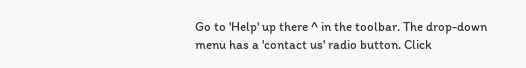Go to 'Help' up there ^ in the toolbar. The drop-down menu has a 'contact us' radio button. Click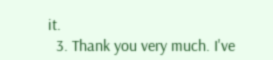it.
  3. Thank you very much. I've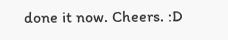done it now. Cheers. :D